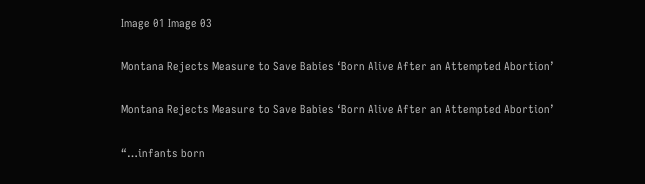Image 01 Image 03

Montana Rejects Measure to Save Babies ‘Born Alive After an Attempted Abortion’

Montana Rejects Measure to Save Babies ‘Born Alive After an Attempted Abortion’

“…infants born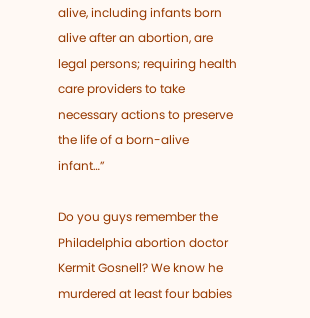alive, including infants born alive after an abortion, are legal persons; requiring health care providers to take necessary actions to preserve the life of a born-alive infant…”

Do you guys remember the Philadelphia abortion doctor Kermit Gosnell? We know he murdered at least four babies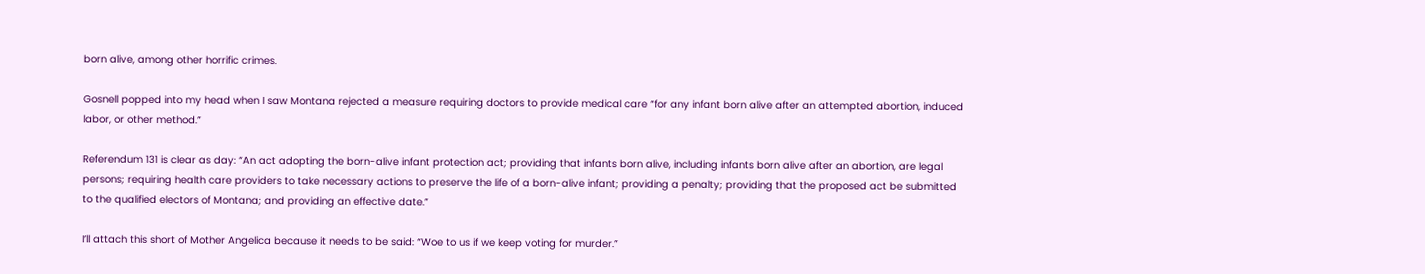born alive, among other horrific crimes.

Gosnell popped into my head when I saw Montana rejected a measure requiring doctors to provide medical care “for any infant born alive after an attempted abortion, induced labor, or other method.”

Referendum 131 is clear as day: “An act adopting the born-alive infant protection act; providing that infants born alive, including infants born alive after an abortion, are legal persons; requiring health care providers to take necessary actions to preserve the life of a born-alive infant; providing a penalty; providing that the proposed act be submitted to the qualified electors of Montana; and providing an effective date.”

I’ll attach this short of Mother Angelica because it needs to be said: “Woe to us if we keep voting for murder.”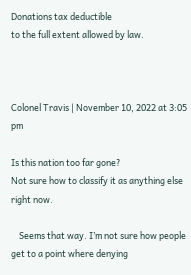Donations tax deductible
to the full extent allowed by law.



Colonel Travis | November 10, 2022 at 3:05 pm

Is this nation too far gone?
Not sure how to classify it as anything else right now.

    Seems that way. I’m not sure how people get to a point where denying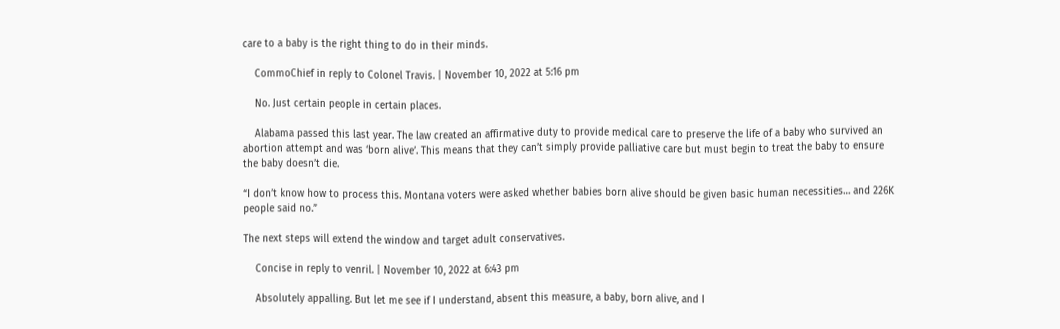care to a baby is the right thing to do in their minds.

    CommoChief in reply to Colonel Travis. | November 10, 2022 at 5:16 pm

    No. Just certain people in certain places.

    Alabama passed this last year. The law created an affirmative duty to provide medical care to preserve the life of a baby who survived an abortion attempt and was ‘born alive’. This means that they can’t simply provide palliative care but must begin to treat the baby to ensure the baby doesn’t die.

“I don’t know how to process this. Montana voters were asked whether babies born alive should be given basic human necessities… and 226K people said no.”

The next steps will extend the window and target adult conservatives.

    Concise in reply to venril. | November 10, 2022 at 6:43 pm

    Absolutely appalling. But let me see if I understand, absent this measure, a baby, born alive, and I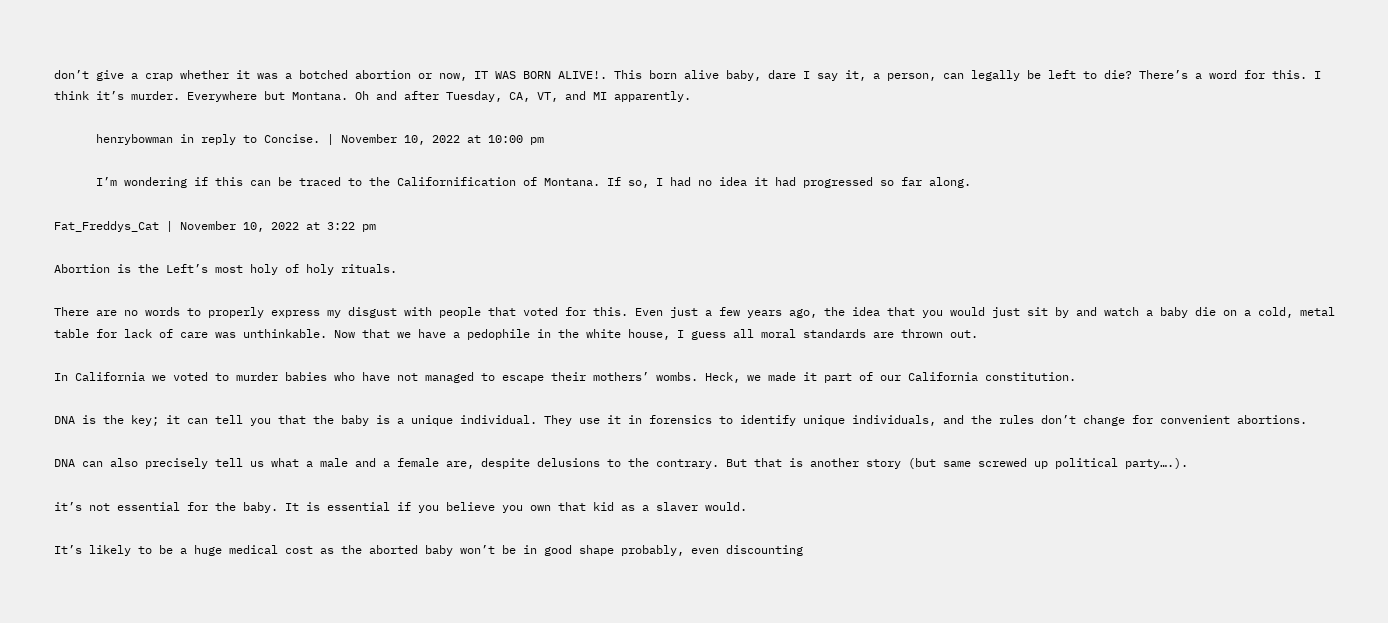don’t give a crap whether it was a botched abortion or now, IT WAS BORN ALIVE!. This born alive baby, dare I say it, a person, can legally be left to die? There’s a word for this. I think it’s murder. Everywhere but Montana. Oh and after Tuesday, CA, VT, and MI apparently.

      henrybowman in reply to Concise. | November 10, 2022 at 10:00 pm

      I’m wondering if this can be traced to the Californification of Montana. If so, I had no idea it had progressed so far along.

Fat_Freddys_Cat | November 10, 2022 at 3:22 pm

Abortion is the Left’s most holy of holy rituals.

There are no words to properly express my disgust with people that voted for this. Even just a few years ago, the idea that you would just sit by and watch a baby die on a cold, metal table for lack of care was unthinkable. Now that we have a pedophile in the white house, I guess all moral standards are thrown out.

In California we voted to murder babies who have not managed to escape their mothers’ wombs. Heck, we made it part of our California constitution.

DNA is the key; it can tell you that the baby is a unique individual. They use it in forensics to identify unique individuals, and the rules don’t change for convenient abortions.

DNA can also precisely tell us what a male and a female are, despite delusions to the contrary. But that is another story (but same screwed up political party….).

it’s not essential for the baby. It is essential if you believe you own that kid as a slaver would.

It’s likely to be a huge medical cost as the aborted baby won’t be in good shape probably, even discounting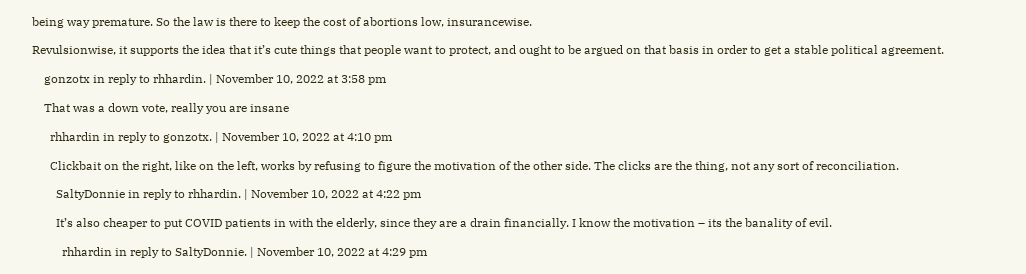being way premature. So the law is there to keep the cost of abortions low, insurancewise.

Revulsionwise, it supports the idea that it’s cute things that people want to protect, and ought to be argued on that basis in order to get a stable political agreement.

    gonzotx in reply to rhhardin. | November 10, 2022 at 3:58 pm

    That was a down vote, really you are insane

      rhhardin in reply to gonzotx. | November 10, 2022 at 4:10 pm

      Clickbait on the right, like on the left, works by refusing to figure the motivation of the other side. The clicks are the thing, not any sort of reconciliation.

        SaltyDonnie in reply to rhhardin. | November 10, 2022 at 4:22 pm

        It’s also cheaper to put COVID patients in with the elderly, since they are a drain financially. I know the motivation – its the banality of evil.

          rhhardin in reply to SaltyDonnie. | November 10, 2022 at 4:29 pm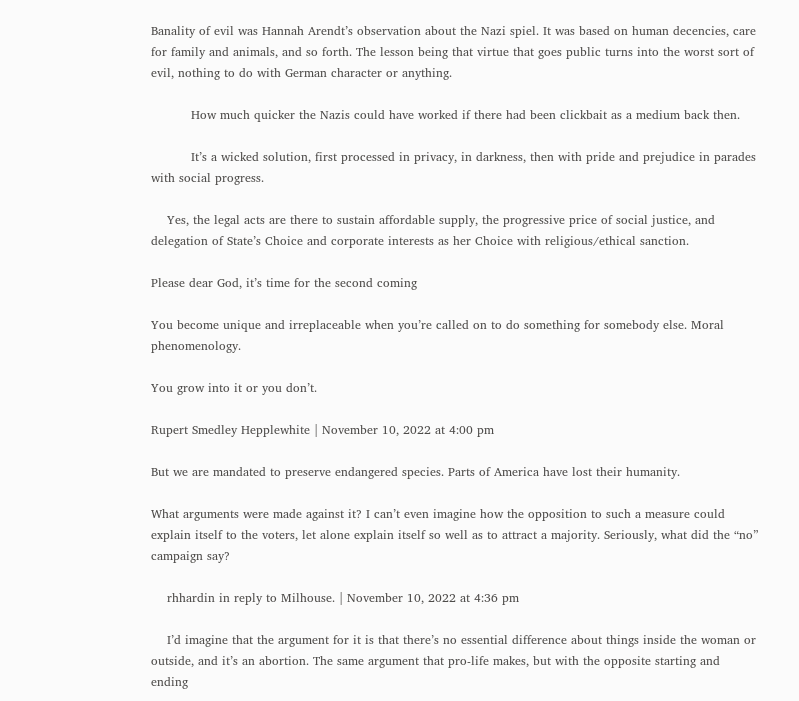Banality of evil was Hannah Arendt’s observation about the Nazi spiel. It was based on human decencies, care for family and animals, and so forth. The lesson being that virtue that goes public turns into the worst sort of evil, nothing to do with German character or anything.

          How much quicker the Nazis could have worked if there had been clickbait as a medium back then.

          It’s a wicked solution, first processed in privacy, in darkness, then with pride and prejudice in parades with social progress.

    Yes, the legal acts are there to sustain affordable supply, the progressive price of social justice, and delegation of State’s Choice and corporate interests as her Choice with religious/ethical sanction.

Please dear God, it’s time for the second coming

You become unique and irreplaceable when you’re called on to do something for somebody else. Moral phenomenology.

You grow into it or you don’t.

Rupert Smedley Hepplewhite | November 10, 2022 at 4:00 pm

But we are mandated to preserve endangered species. Parts of America have lost their humanity.

What arguments were made against it? I can’t even imagine how the opposition to such a measure could explain itself to the voters, let alone explain itself so well as to attract a majority. Seriously, what did the “no” campaign say?

    rhhardin in reply to Milhouse. | November 10, 2022 at 4:36 pm

    I’d imagine that the argument for it is that there’s no essential difference about things inside the woman or outside, and it’s an abortion. The same argument that pro-life makes, but with the opposite starting and ending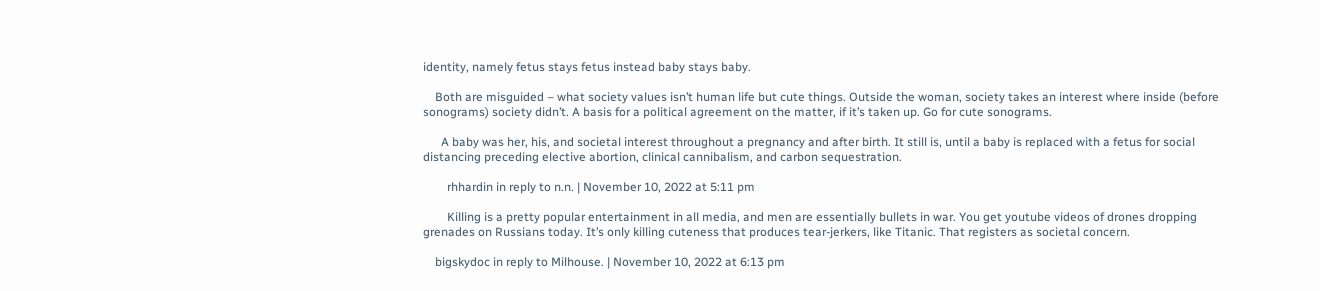identity, namely fetus stays fetus instead baby stays baby.

    Both are misguided – what society values isn’t human life but cute things. Outside the woman, society takes an interest where inside (before sonograms) society didn’t. A basis for a political agreement on the matter, if it’s taken up. Go for cute sonograms.

      A baby was her, his, and societal interest throughout a pregnancy and after birth. It still is, until a baby is replaced with a fetus for social distancing preceding elective abortion, clinical cannibalism, and carbon sequestration.

        rhhardin in reply to n.n. | November 10, 2022 at 5:11 pm

        Killing is a pretty popular entertainment in all media, and men are essentially bullets in war. You get youtube videos of drones dropping grenades on Russians today. It’s only killing cuteness that produces tear-jerkers, like Titanic. That registers as societal concern.

    bigskydoc in reply to Milhouse. | November 10, 2022 at 6:13 pm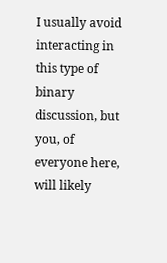I usually avoid interacting in this type of binary discussion, but you, of everyone here, will likely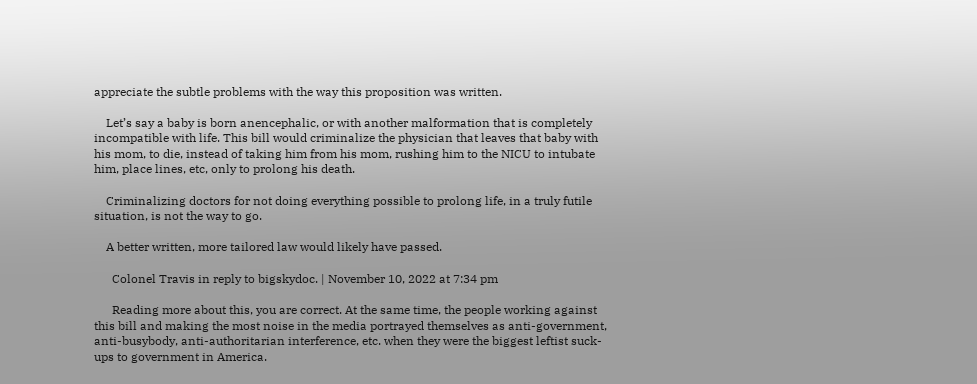appreciate the subtle problems with the way this proposition was written.

    Let’s say a baby is born anencephalic, or with another malformation that is completely incompatible with life. This bill would criminalize the physician that leaves that baby with his mom, to die, instead of taking him from his mom, rushing him to the NICU to intubate him, place lines, etc, only to prolong his death.

    Criminalizing doctors for not doing everything possible to prolong life, in a truly futile situation, is not the way to go.

    A better written, more tailored law would likely have passed.

      Colonel Travis in reply to bigskydoc. | November 10, 2022 at 7:34 pm

      Reading more about this, you are correct. At the same time, the people working against this bill and making the most noise in the media portrayed themselves as anti-government, anti-busybody, anti-authoritarian interference, etc. when they were the biggest leftist suck-ups to government in America.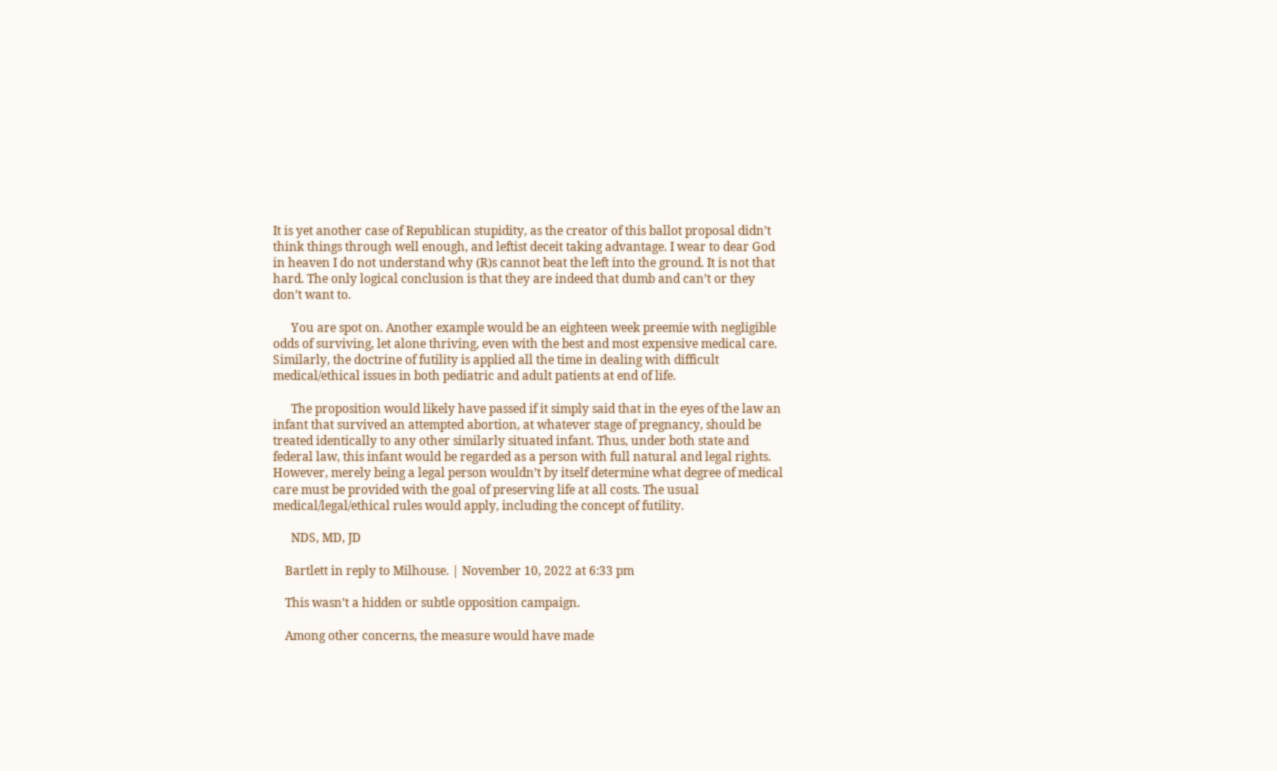It is yet another case of Republican stupidity, as the creator of this ballot proposal didn’t think things through well enough, and leftist deceit taking advantage. I wear to dear God in heaven I do not understand why (R)s cannot beat the left into the ground. It is not that hard. The only logical conclusion is that they are indeed that dumb and can’t or they don’t want to.

      You are spot on. Another example would be an eighteen week preemie with negligible odds of surviving, let alone thriving, even with the best and most expensive medical care. Similarly, the doctrine of futility is applied all the time in dealing with difficult medical/ethical issues in both pediatric and adult patients at end of life.

      The proposition would likely have passed if it simply said that in the eyes of the law an infant that survived an attempted abortion, at whatever stage of pregnancy, should be treated identically to any other similarly situated infant. Thus, under both state and federal law, this infant would be regarded as a person with full natural and legal rights. However, merely being a legal person wouldn’t by itself determine what degree of medical care must be provided with the goal of preserving life at all costs. The usual medical/legal/ethical rules would apply, including the concept of futility.

      NDS, MD, JD

    Bartlett in reply to Milhouse. | November 10, 2022 at 6:33 pm

    This wasn’t a hidden or subtle opposition campaign.

    Among other concerns, the measure would have made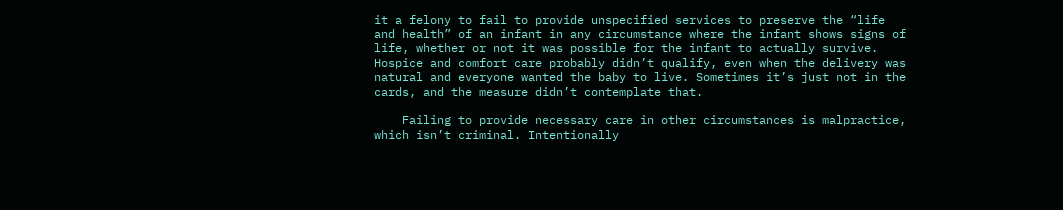it a felony to fail to provide unspecified services to preserve the “life and health” of an infant in any circumstance where the infant shows signs of life, whether or not it was possible for the infant to actually survive. Hospice and comfort care probably didn’t qualify, even when the delivery was natural and everyone wanted the baby to live. Sometimes it’s just not in the cards, and the measure didn’t contemplate that.

    Failing to provide necessary care in other circumstances is malpractice, which isn’t criminal. Intentionally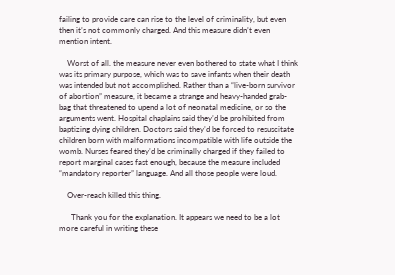failing to provide care can rise to the level of criminality, but even then it’s not commonly charged. And this measure didn’t even mention intent.

    Worst of all. the measure never even bothered to state what I think was its primary purpose, which was to save infants when their death was intended but not accomplished. Rather than a “live-born survivor of abortion” measure, it became a strange and heavy-handed grab-bag that threatened to upend a lot of neonatal medicine, or so the arguments went. Hospital chaplains said they’d be prohibited from baptizing dying children. Doctors said they’d be forced to resuscitate children born with malformations incompatible with life outside the womb. Nurses feared they’d be criminally charged if they failed to report marginal cases fast enough, because the measure included “mandatory reporter” language. And all those people were loud.

    Over-reach killed this thing.

      Thank you for the explanation. It appears we need to be a lot more careful in writing these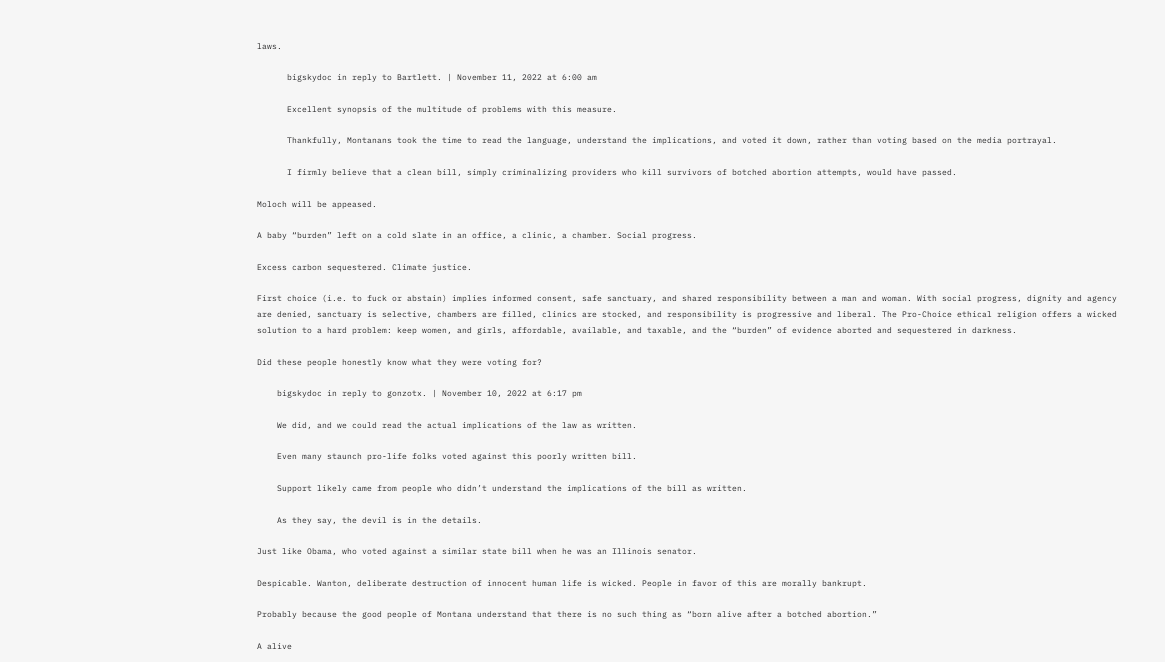laws.

      bigskydoc in reply to Bartlett. | November 11, 2022 at 6:00 am

      Excellent synopsis of the multitude of problems with this measure.

      Thankfully, Montanans took the time to read the language, understand the implications, and voted it down, rather than voting based on the media portrayal.

      I firmly believe that a clean bill, simply criminalizing providers who kill survivors of botched abortion attempts, would have passed.

Moloch will be appeased.

A baby “burden” left on a cold slate in an office, a clinic, a chamber. Social progress.

Excess carbon sequestered. Climate justice.

First choice (i.e. to fuck or abstain) implies informed consent, safe sanctuary, and shared responsibility between a man and woman. With social progress, dignity and agency are denied, sanctuary is selective, chambers are filled, clinics are stocked, and responsibility is progressive and liberal. The Pro-Choice ethical religion offers a wicked solution to a hard problem: keep women, and girls, affordable, available, and taxable, and the “burden” of evidence aborted and sequestered in darkness.

Did these people honestly know what they were voting for?

    bigskydoc in reply to gonzotx. | November 10, 2022 at 6:17 pm

    We did, and we could read the actual implications of the law as written.

    Even many staunch pro-life folks voted against this poorly written bill.

    Support likely came from people who didn’t understand the implications of the bill as written.

    As they say, the devil is in the details.

Just like Obama, who voted against a similar state bill when he was an Illinois senator.

Despicable. Wanton, deliberate destruction of innocent human life is wicked. People in favor of this are morally bankrupt.

Probably because the good people of Montana understand that there is no such thing as “born alive after a botched abortion.”

A alive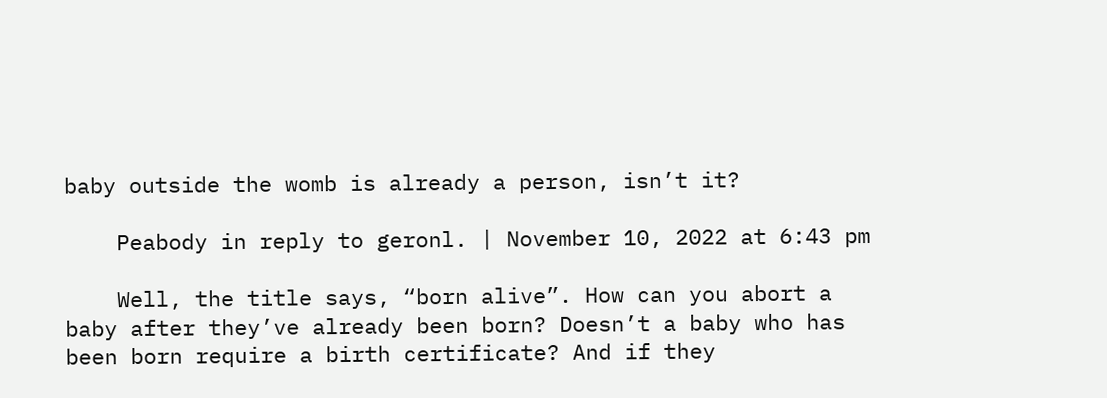baby outside the womb is already a person, isn’t it?

    Peabody in reply to geronl. | November 10, 2022 at 6:43 pm

    Well, the title says, “born alive”. How can you abort a baby after they’ve already been born? Doesn’t a baby who has been born require a birth certificate? And if they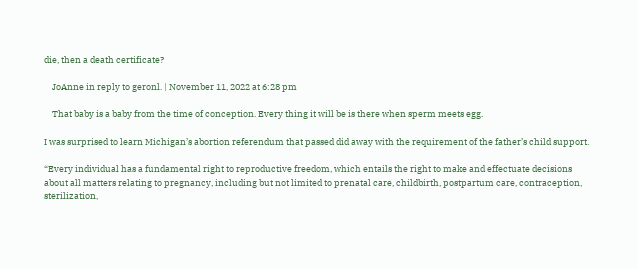die, then a death certificate?

    JoAnne in reply to geronl. | November 11, 2022 at 6:28 pm

    That baby is a baby from the time of conception. Every thing it will be is there when sperm meets egg.

I was surprised to learn Michigan’s abortion referendum that passed did away with the requirement of the father’s child support.

“Every individual has a fundamental right to reproductive freedom, which entails the right to make and effectuate decisions about all matters relating to pregnancy, including but not limited to prenatal care, childbirth, postpartum care, contraception, sterilization,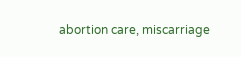abortion care, miscarriage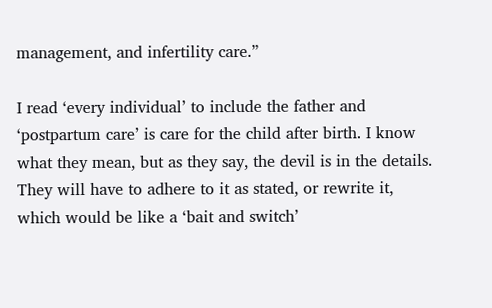management, and infertility care.”

I read ‘every individual’ to include the father and ‘postpartum care’ is care for the child after birth. I know what they mean, but as they say, the devil is in the details. They will have to adhere to it as stated, or rewrite it, which would be like a ‘bait and switch’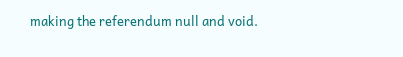making the referendum null and void.